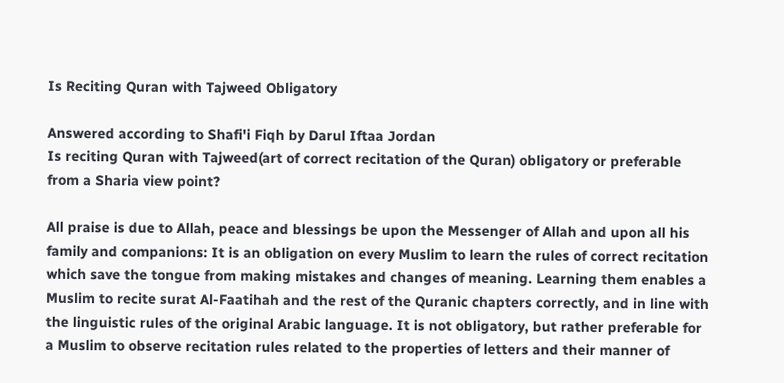Is Reciting Quran with Tajweed Obligatory

Answered according to Shafi'i Fiqh by Darul Iftaa Jordan
Is reciting Quran with Tajweed(art of correct recitation of the Quran) obligatory or preferable from a Sharia view point?

All praise is due to Allah, peace and blessings be upon the Messenger of Allah and upon all his family and companions: It is an obligation on every Muslim to learn the rules of correct recitation which save the tongue from making mistakes and changes of meaning. Learning them enables a Muslim to recite surat Al-Faatihah and the rest of the Quranic chapters correctly, and in line with the linguistic rules of the original Arabic language. It is not obligatory, but rather preferable for a Muslim to observe recitation rules related to the properties of letters and their manner of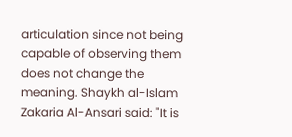articulation since not being capable of observing them does not change the meaning. Shaykh al-Islam Zakaria Al-Ansari said: "It is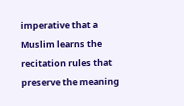imperative that a Muslim learns the recitation rules that preserve the meaning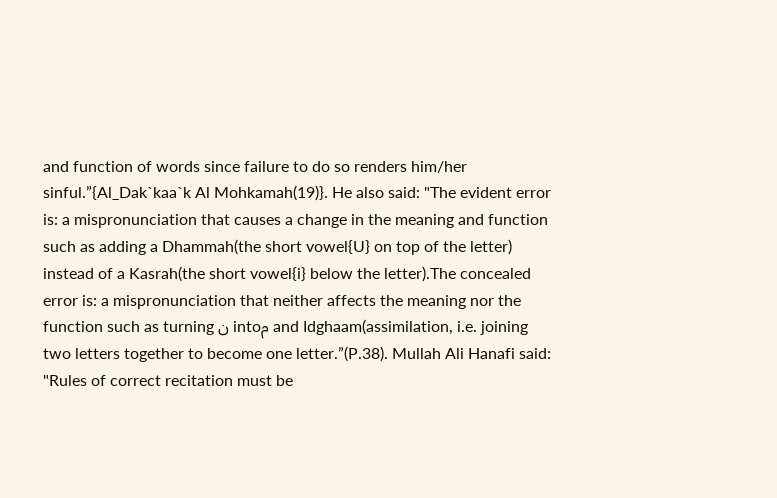and function of words since failure to do so renders him/her sinful.”{Al_Dak`kaa`k Al Mohkamah(19)}. He also said: "The evident error is: a mispronunciation that causes a change in the meaning and function such as adding a Dhammah(the short vowel{U} on top of the letter) instead of a Kasrah(the short vowel{i} below the letter).The concealed error is: a mispronunciation that neither affects the meaning nor the function such as turning ن intoم and Idghaam(assimilation, i.e. joining two letters together to become one letter.”(P.38). Mullah Ali Hanafi said: "Rules of correct recitation must be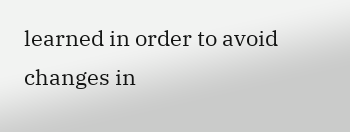learned in order to avoid changes in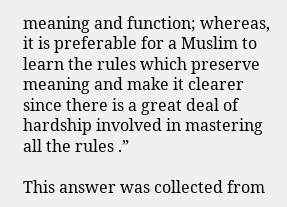meaning and function; whereas, it is preferable for a Muslim to learn the rules which preserve meaning and make it clearer since there is a great deal of hardship involved in mastering all the rules .”

This answer was collected from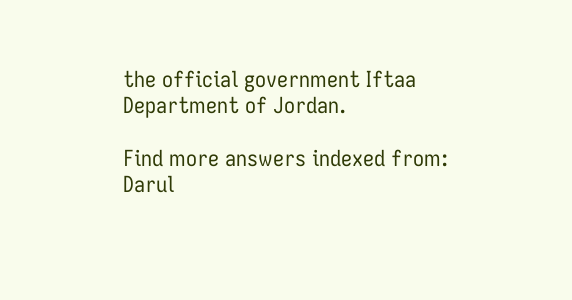the official government Iftaa Department of Jordan.

Find more answers indexed from: Darul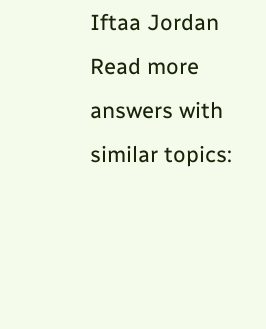Iftaa Jordan
Read more answers with similar topics: